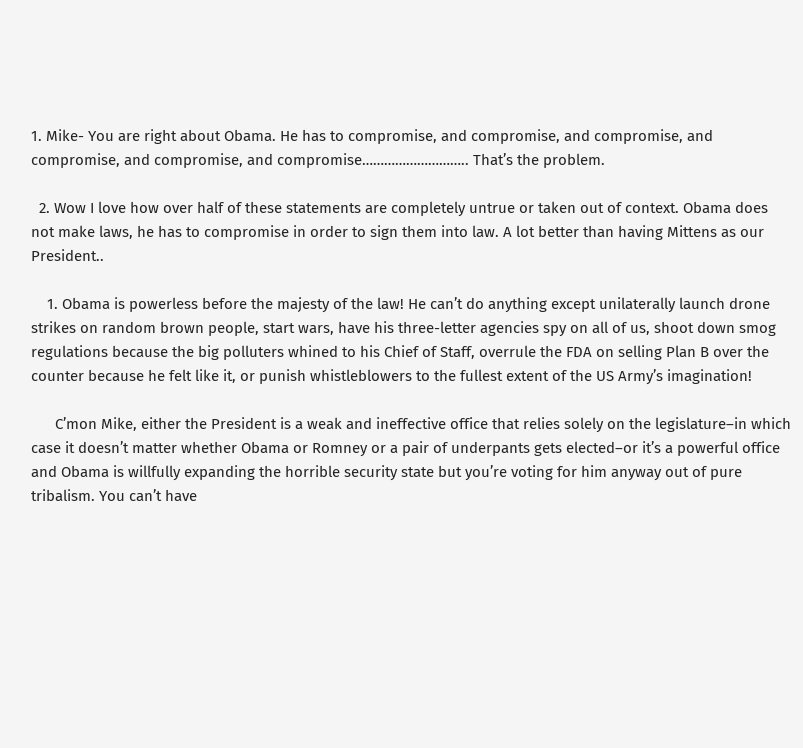1. Mike- You are right about Obama. He has to compromise, and compromise, and compromise, and compromise, and compromise, and compromise……………………….. That’s the problem.

  2. Wow I love how over half of these statements are completely untrue or taken out of context. Obama does not make laws, he has to compromise in order to sign them into law. A lot better than having Mittens as our President..

    1. Obama is powerless before the majesty of the law! He can’t do anything except unilaterally launch drone strikes on random brown people, start wars, have his three-letter agencies spy on all of us, shoot down smog regulations because the big polluters whined to his Chief of Staff, overrule the FDA on selling Plan B over the counter because he felt like it, or punish whistleblowers to the fullest extent of the US Army’s imagination!

      C’mon Mike, either the President is a weak and ineffective office that relies solely on the legislature–in which case it doesn’t matter whether Obama or Romney or a pair of underpants gets elected–or it’s a powerful office and Obama is willfully expanding the horrible security state but you’re voting for him anyway out of pure tribalism. You can’t have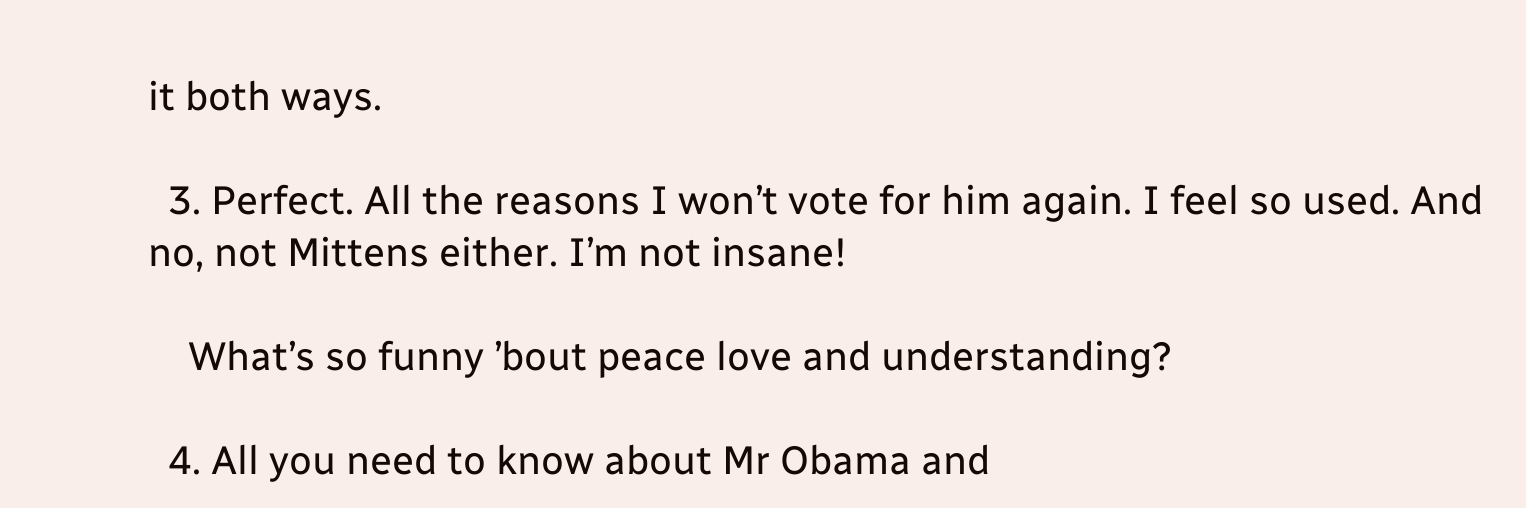it both ways.

  3. Perfect. All the reasons I won’t vote for him again. I feel so used. And no, not Mittens either. I’m not insane!

    What’s so funny ’bout peace love and understanding?

  4. All you need to know about Mr Obama and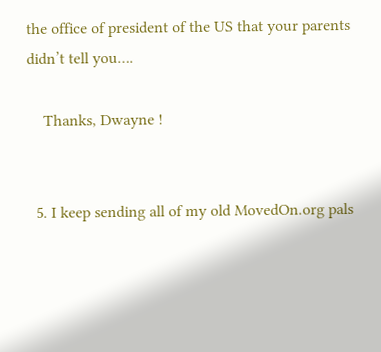the office of president of the US that your parents didn’t tell you….

    Thanks, Dwayne !


  5. I keep sending all of my old MovedOn.org pals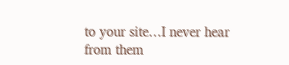to your site…I never hear from them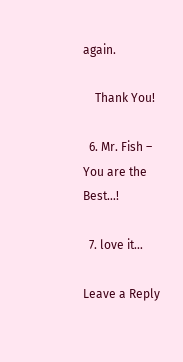again.

    Thank You!

  6. Mr. Fish – You are the Best…!

  7. love it…

Leave a Reply